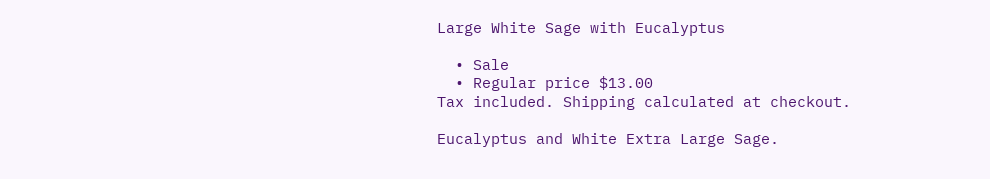Large White Sage with Eucalyptus

  • Sale
  • Regular price $13.00
Tax included. Shipping calculated at checkout.

Eucalyptus and White Extra Large Sage.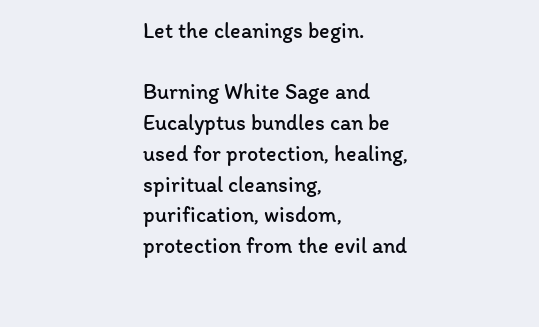Let the cleanings begin.

Burning White Sage and Eucalyptus bundles can be used for protection, healing, spiritual cleansing, purification, wisdom, protection from the evil and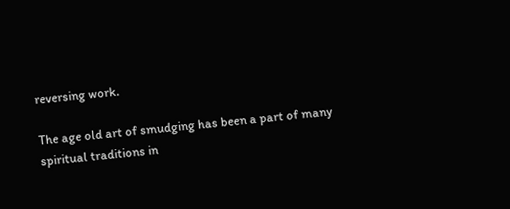reversing work.

The age old art of smudging has been a part of many spiritual traditions in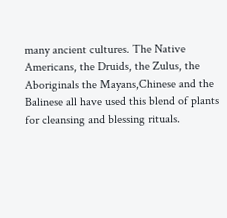many ancient cultures. The Native Americans, the Druids, the Zulus, the Aboriginals the Mayans,Chinese and the Balinese all have used this blend of plants for cleansing and blessing rituals.